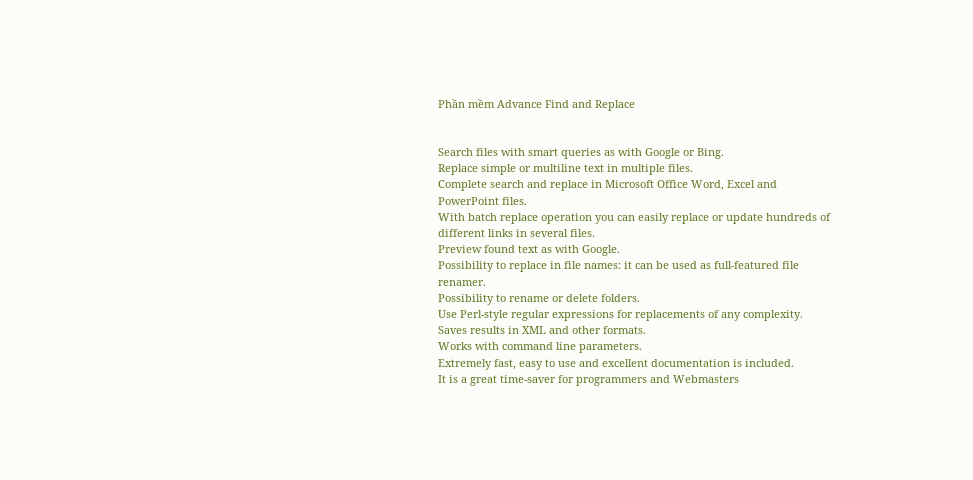Phần mềm Advance Find and Replace


Search files with smart queries as with Google or Bing.
Replace simple or multiline text in multiple files.
Complete search and replace in Microsoft Office Word, Excel and PowerPoint files.
With batch replace operation you can easily replace or update hundreds of different links in several files.
Preview found text as with Google.
Possibility to replace in file names: it can be used as full-featured file renamer.
Possibility to rename or delete folders.
Use Perl-style regular expressions for replacements of any complexity.
Saves results in XML and other formats.
Works with command line parameters.
Extremely fast, easy to use and excellent documentation is included.
It is a great time-saver for programmers and Webmasters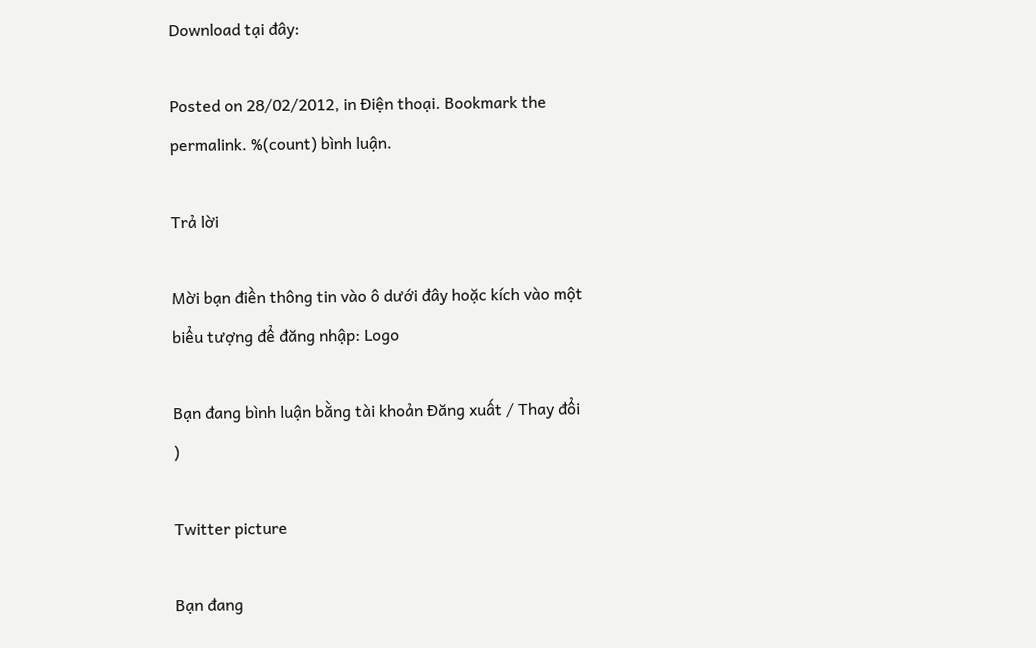Download tại đây:

Posted on 28/02/2012, in Điện thoại. Bookmark the permalink. %(count) bình luận.

Trả lời

Mời bạn điền thông tin vào ô dưới đây hoặc kích vào một biểu tượng để đăng nhập: Logo

Bạn đang bình luận bằng tài khoản Đăng xuất / Thay đổi )

Twitter picture

Bạn đang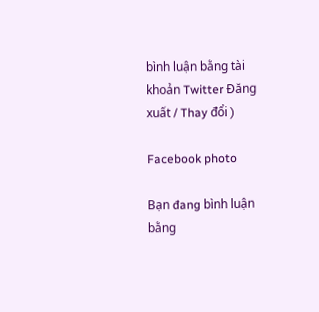bình luận bằng tài khoản Twitter Đăng xuất / Thay đổi )

Facebook photo

Bạn đang bình luận bằng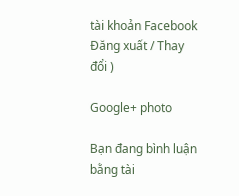tài khoản Facebook Đăng xuất / Thay đổi )

Google+ photo

Bạn đang bình luận bằng tài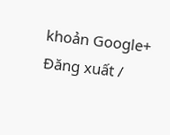khoản Google+ Đăng xuất /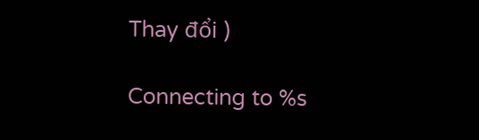Thay đổi )

Connecting to %s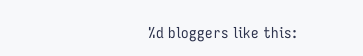%d bloggers like this: